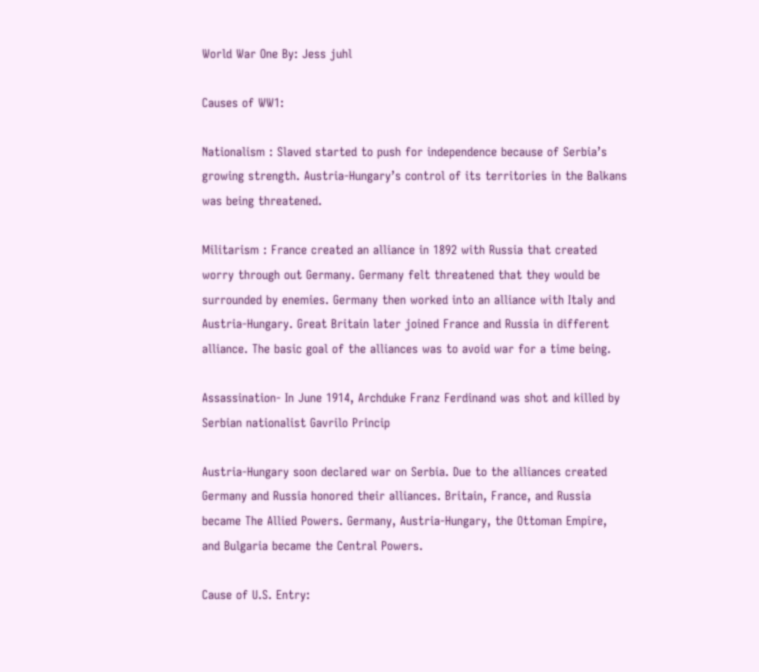World War One By: Jess juhl

Causes of WW1:

Nationalism : Slaved started to push for independence because of Serbia’s growing strength. Austria-Hungary’s control of its territories in the Balkans was being threatened.

Militarism : France created an alliance in 1892 with Russia that created worry through out Germany. Germany felt threatened that they would be surrounded by enemies. Germany then worked into an alliance with Italy and Austria-Hungary. Great Britain later joined France and Russia in different alliance. The basic goal of the alliances was to avoid war for a time being.

Assassination- In June 1914, Archduke Franz Ferdinand was shot and killed by Serbian nationalist Gavrilo Princip

Austria-Hungary soon declared war on Serbia. Due to the alliances created Germany and Russia honored their alliances. Britain, France, and Russia became The Allied Powers. Germany, Austria-Hungary, the Ottoman Empire, and Bulgaria became the Central Powers.

Cause of U.S. Entry: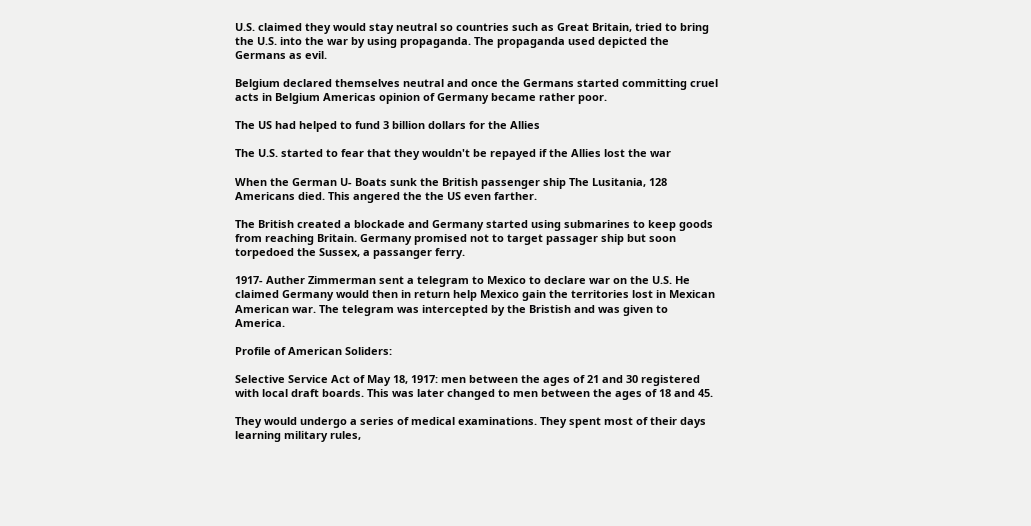U.S. claimed they would stay neutral so countries such as Great Britain, tried to bring the U.S. into the war by using propaganda. The propaganda used depicted the Germans as evil.

Belgium declared themselves neutral and once the Germans started committing cruel acts in Belgium Americas opinion of Germany became rather poor.

The US had helped to fund 3 billion dollars for the Allies

The U.S. started to fear that they wouldn't be repayed if the Allies lost the war

When the German U- Boats sunk the British passenger ship The Lusitania, 128 Americans died. This angered the the US even farther.

The British created a blockade and Germany started using submarines to keep goods from reaching Britain. Germany promised not to target passager ship but soon torpedoed the Sussex, a passanger ferry.

1917- Auther Zimmerman sent a telegram to Mexico to declare war on the U.S. He claimed Germany would then in return help Mexico gain the territories lost in Mexican American war. The telegram was intercepted by the Bristish and was given to America.

Profile of American Soliders:

Selective Service Act of May 18, 1917: men between the ages of 21 and 30 registered with local draft boards. This was later changed to men between the ages of 18 and 45.

They would undergo a series of medical examinations. They spent most of their days learning military rules,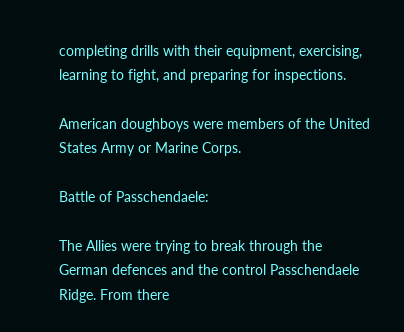completing drills with their equipment, exercising, learning to fight, and preparing for inspections.

American doughboys were members of the United States Army or Marine Corps.

Battle of Passchendaele:

The Allies were trying to break through the German defences and the control Passchendaele Ridge. From there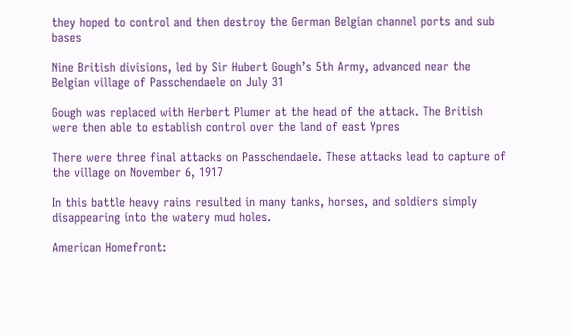they hoped to control and then destroy the German Belgian channel ports and sub bases

Nine British divisions, led by Sir Hubert Gough’s 5th Army, advanced near the Belgian village of Passchendaele on July 31

Gough was replaced with Herbert Plumer at the head of the attack. The British were then able to establish control over the land of east Ypres

There were three final attacks on Passchendaele. These attacks lead to capture of the village on November 6, 1917

In this battle heavy rains resulted in many tanks, horses, and soldiers simply disappearing into the watery mud holes.

American Homefront: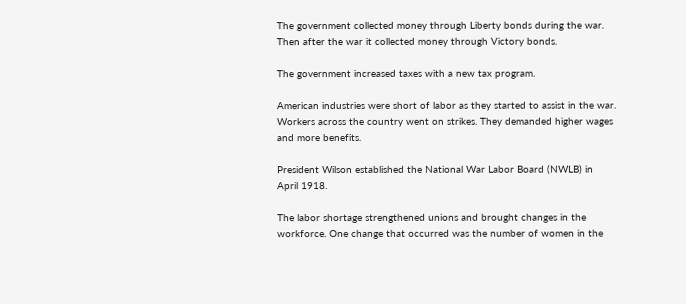The government collected money through Liberty bonds during the war. Then after the war it collected money through Victory bonds.

The government increased taxes with a new tax program.

American industries were short of labor as they started to assist in the war. Workers across the country went on strikes. They demanded higher wages and more benefits.

President Wilson established the National War Labor Board (NWLB) in April 1918.

The labor shortage strengthened unions and brought changes in the workforce. One change that occurred was the number of women in the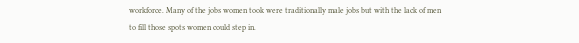workforce. Many of the jobs women took were traditionally male jobs but with the lack of men to fill those spots women could step in.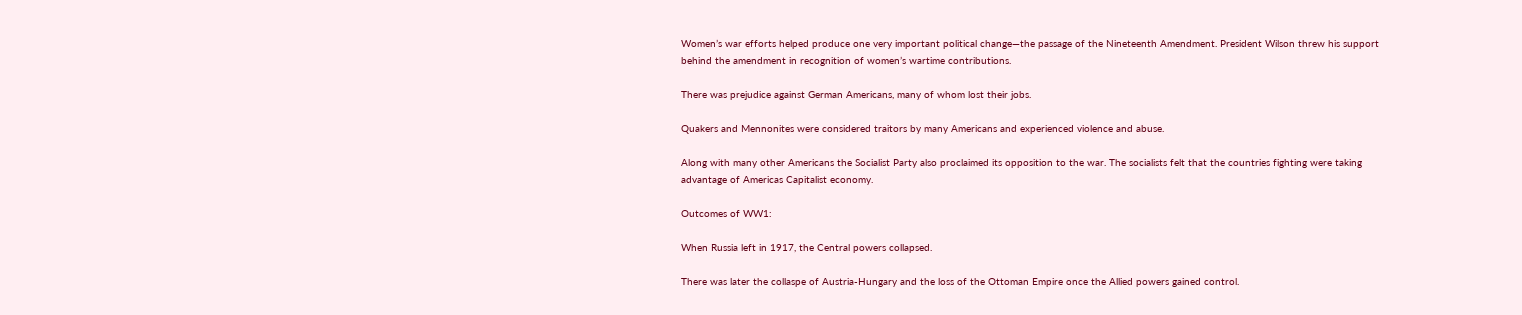Women’s war efforts helped produce one very important political change—the passage of the Nineteenth Amendment. President Wilson threw his support behind the amendment in recognition of women’s wartime contributions.

There was prejudice against German Americans, many of whom lost their jobs.

Quakers and Mennonites were considered traitors by many Americans and experienced violence and abuse.

Along with many other Americans the Socialist Party also proclaimed its opposition to the war. The socialists felt that the countries fighting were taking advantage of Americas Capitalist economy.

Outcomes of WW1:

When Russia left in 1917, the Central powers collapsed.

There was later the collaspe of Austria-Hungary and the loss of the Ottoman Empire once the Allied powers gained control.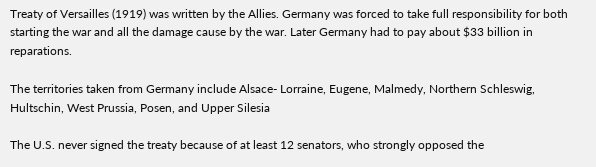Treaty of Versailles (1919) was written by the Allies. Germany was forced to take full responsibility for both starting the war and all the damage cause by the war. Later Germany had to pay about $33 billion in reparations.

The territories taken from Germany include Alsace- Lorraine, Eugene, Malmedy, Northern Schleswig, Hultschin, West Prussia, Posen, and Upper Silesia

The U.S. never signed the treaty because of at least 12 senators, who strongly opposed the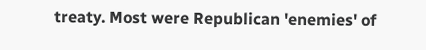treaty. Most were Republican 'enemies' of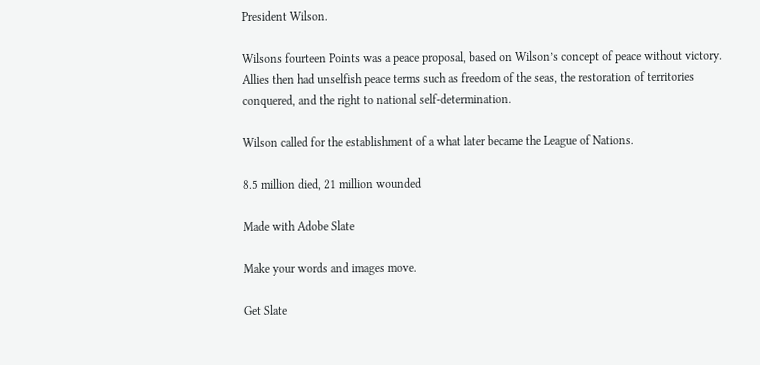President Wilson.

Wilsons fourteen Points was a peace proposal, based on Wilson’s concept of peace without victory. Allies then had unselfish peace terms such as freedom of the seas, the restoration of territories conquered, and the right to national self-determination.

Wilson called for the establishment of a what later became the League of Nations.

8.5 million died, 21 million wounded

Made with Adobe Slate

Make your words and images move.

Get Slate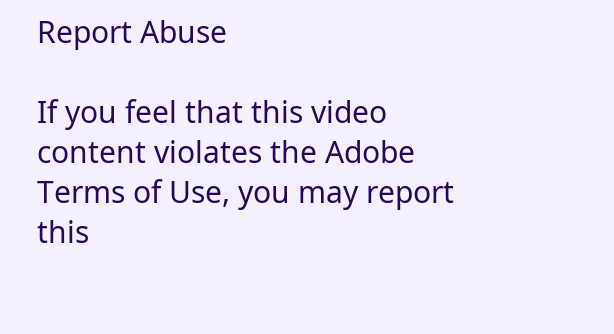Report Abuse

If you feel that this video content violates the Adobe Terms of Use, you may report this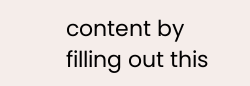content by filling out this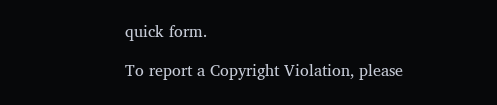quick form.

To report a Copyright Violation, please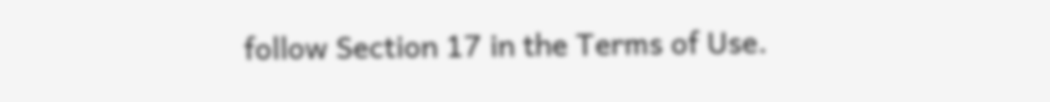follow Section 17 in the Terms of Use.